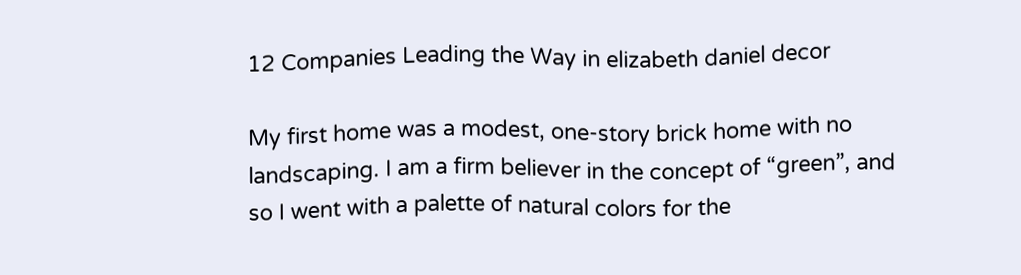12 Companies Leading the Way in elizabeth daniel decor

My first home was a modest, one-story brick home with no landscaping. I am a firm believer in the concept of “green”, and so I went with a palette of natural colors for the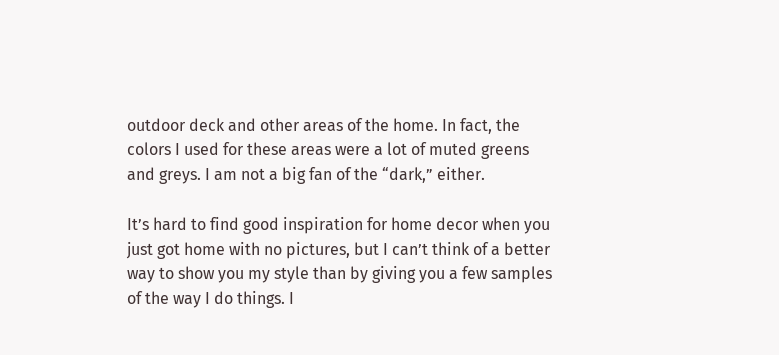outdoor deck and other areas of the home. In fact, the colors I used for these areas were a lot of muted greens and greys. I am not a big fan of the “dark,” either.

It’s hard to find good inspiration for home decor when you just got home with no pictures, but I can’t think of a better way to show you my style than by giving you a few samples of the way I do things. I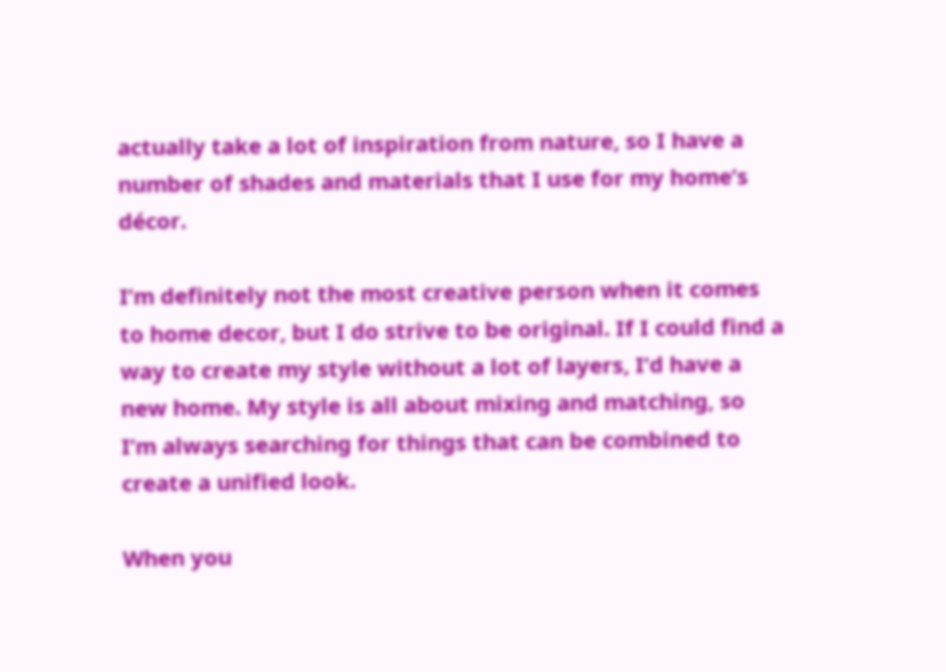actually take a lot of inspiration from nature, so I have a number of shades and materials that I use for my home’s décor.

I’m definitely not the most creative person when it comes to home decor, but I do strive to be original. If I could find a way to create my style without a lot of layers, I’d have a new home. My style is all about mixing and matching, so I’m always searching for things that can be combined to create a unified look.

When you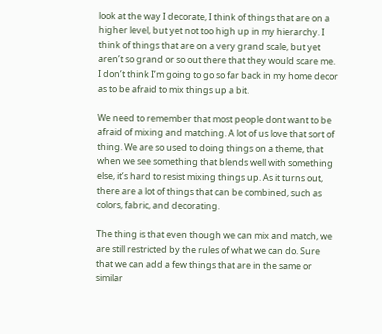look at the way I decorate, I think of things that are on a higher level, but yet not too high up in my hierarchy. I think of things that are on a very grand scale, but yet aren’t so grand or so out there that they would scare me. I don’t think I’m going to go so far back in my home decor as to be afraid to mix things up a bit.

We need to remember that most people dont want to be afraid of mixing and matching. A lot of us love that sort of thing. We are so used to doing things on a theme, that when we see something that blends well with something else, it’s hard to resist mixing things up. As it turns out, there are a lot of things that can be combined, such as colors, fabric, and decorating.

The thing is that even though we can mix and match, we are still restricted by the rules of what we can do. Sure that we can add a few things that are in the same or similar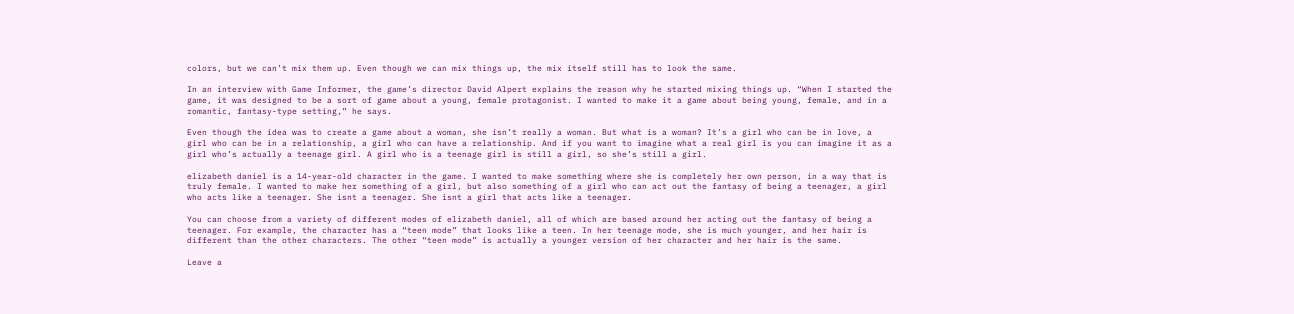colors, but we can’t mix them up. Even though we can mix things up, the mix itself still has to look the same.

In an interview with Game Informer, the game’s director David Alpert explains the reason why he started mixing things up. “When I started the game, it was designed to be a sort of game about a young, female protagonist. I wanted to make it a game about being young, female, and in a romantic, fantasy-type setting,” he says.

Even though the idea was to create a game about a woman, she isn’t really a woman. But what is a woman? It’s a girl who can be in love, a girl who can be in a relationship, a girl who can have a relationship. And if you want to imagine what a real girl is you can imagine it as a girl who’s actually a teenage girl. A girl who is a teenage girl is still a girl, so she’s still a girl.

elizabeth daniel is a 14-year-old character in the game. I wanted to make something where she is completely her own person, in a way that is truly female. I wanted to make her something of a girl, but also something of a girl who can act out the fantasy of being a teenager, a girl who acts like a teenager. She isnt a teenager. She isnt a girl that acts like a teenager.

You can choose from a variety of different modes of elizabeth daniel, all of which are based around her acting out the fantasy of being a teenager. For example, the character has a “teen mode” that looks like a teen. In her teenage mode, she is much younger, and her hair is different than the other characters. The other “teen mode” is actually a younger version of her character and her hair is the same.

Leave a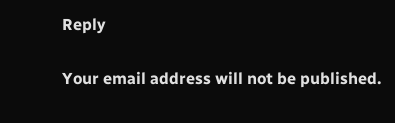Reply

Your email address will not be published.